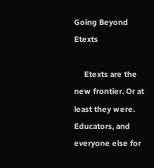Going Beyond Etexts

     Etexts are the new frontier. Or at least they were. Educators, and everyone else for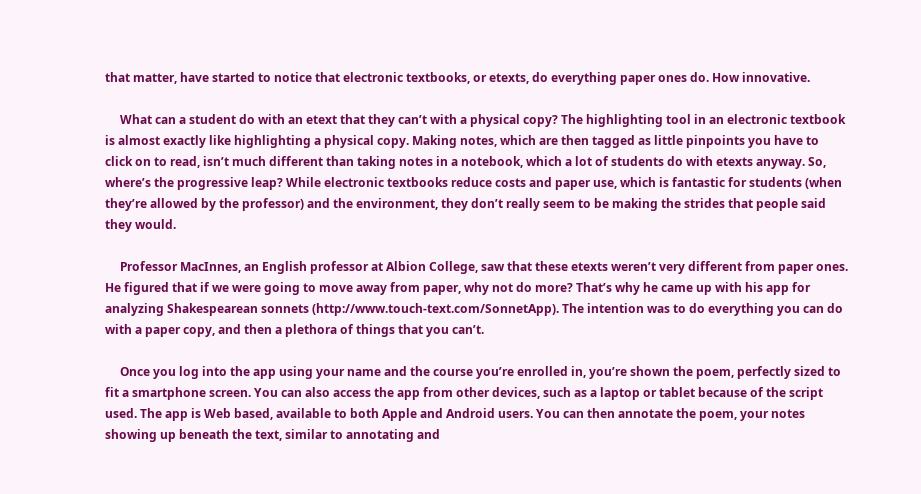that matter, have started to notice that electronic textbooks, or etexts, do everything paper ones do. How innovative.

     What can a student do with an etext that they can’t with a physical copy? The highlighting tool in an electronic textbook is almost exactly like highlighting a physical copy. Making notes, which are then tagged as little pinpoints you have to click on to read, isn’t much different than taking notes in a notebook, which a lot of students do with etexts anyway. So, where’s the progressive leap? While electronic textbooks reduce costs and paper use, which is fantastic for students (when they’re allowed by the professor) and the environment, they don’t really seem to be making the strides that people said they would.

     Professor MacInnes, an English professor at Albion College, saw that these etexts weren’t very different from paper ones. He figured that if we were going to move away from paper, why not do more? That’s why he came up with his app for analyzing Shakespearean sonnets (http://www.touch-text.com/SonnetApp). The intention was to do everything you can do with a paper copy, and then a plethora of things that you can’t.

     Once you log into the app using your name and the course you’re enrolled in, you’re shown the poem, perfectly sized to fit a smartphone screen. You can also access the app from other devices, such as a laptop or tablet because of the script used. The app is Web based, available to both Apple and Android users. You can then annotate the poem, your notes showing up beneath the text, similar to annotating and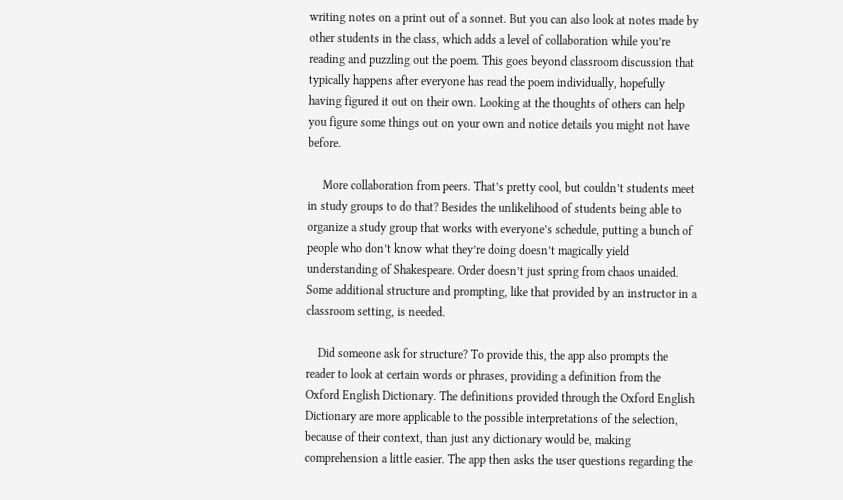writing notes on a print out of a sonnet. But you can also look at notes made by other students in the class, which adds a level of collaboration while you’re reading and puzzling out the poem. This goes beyond classroom discussion that typically happens after everyone has read the poem individually, hopefully having figured it out on their own. Looking at the thoughts of others can help you figure some things out on your own and notice details you might not have before.

     More collaboration from peers. That’s pretty cool, but couldn’t students meet in study groups to do that? Besides the unlikelihood of students being able to organize a study group that works with everyone’s schedule, putting a bunch of people who don’t know what they’re doing doesn’t magically yield understanding of Shakespeare. Order doesn’t just spring from chaos unaided. Some additional structure and prompting, like that provided by an instructor in a classroom setting, is needed.

    Did someone ask for structure? To provide this, the app also prompts the reader to look at certain words or phrases, providing a definition from the Oxford English Dictionary. The definitions provided through the Oxford English Dictionary are more applicable to the possible interpretations of the selection, because of their context, than just any dictionary would be, making comprehension a little easier. The app then asks the user questions regarding the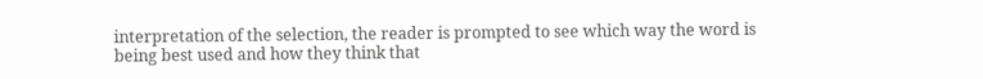interpretation of the selection, the reader is prompted to see which way the word is being best used and how they think that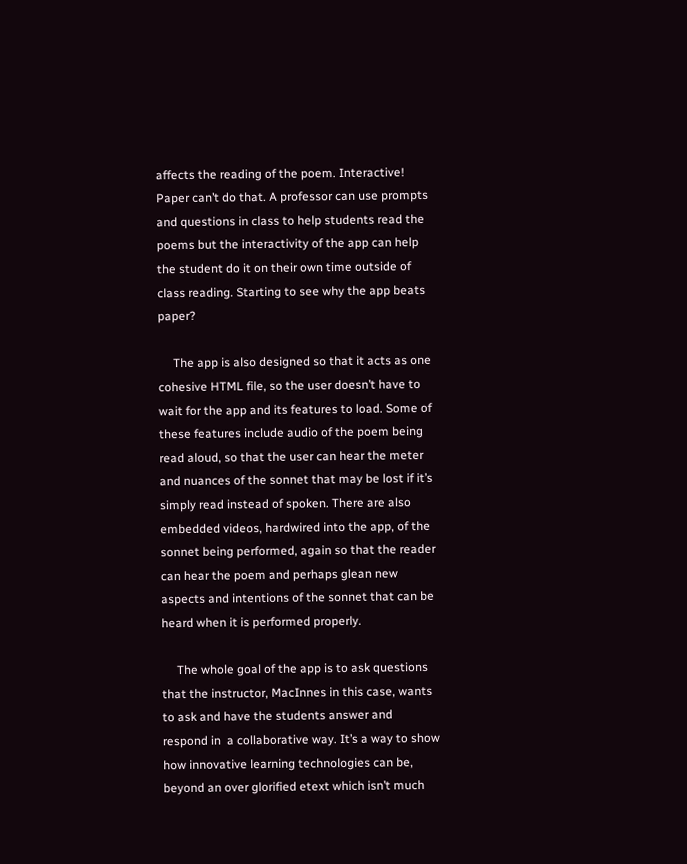affects the reading of the poem. Interactive! Paper can’t do that. A professor can use prompts and questions in class to help students read the poems but the interactivity of the app can help the student do it on their own time outside of class reading. Starting to see why the app beats paper?

     The app is also designed so that it acts as one cohesive HTML file, so the user doesn’t have to wait for the app and its features to load. Some of these features include audio of the poem being read aloud, so that the user can hear the meter and nuances of the sonnet that may be lost if it’s simply read instead of spoken. There are also embedded videos, hardwired into the app, of the sonnet being performed, again so that the reader can hear the poem and perhaps glean new aspects and intentions of the sonnet that can be heard when it is performed properly.

     The whole goal of the app is to ask questions that the instructor, MacInnes in this case, wants to ask and have the students answer and respond in  a collaborative way. It’s a way to show how innovative learning technologies can be, beyond an over glorified etext which isn’t much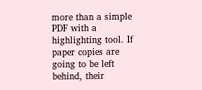more than a simple PDF with a highlighting tool. If paper copies are going to be left behind, their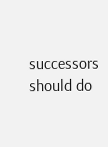successors should do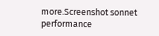more.Screenshot sonnet performance